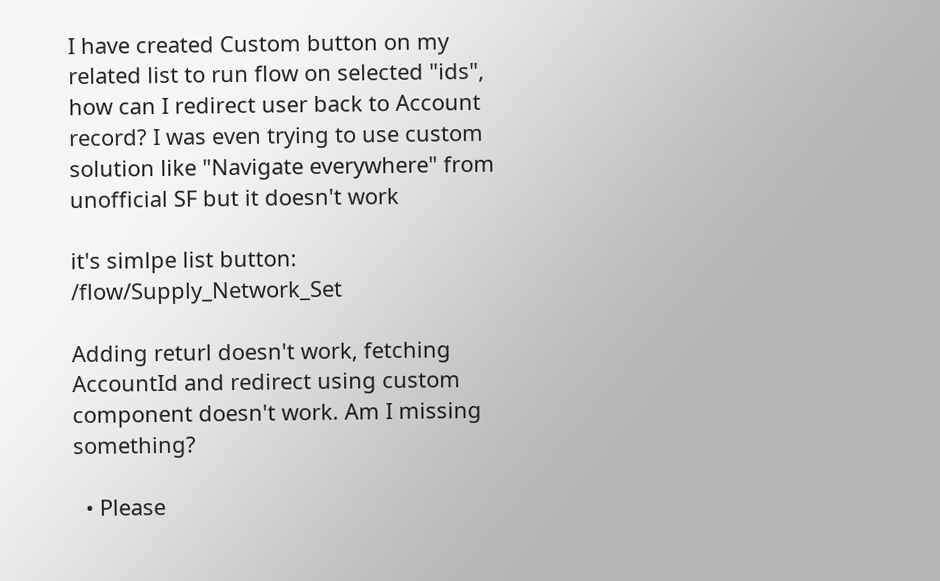I have created Custom button on my related list to run flow on selected "ids", how can I redirect user back to Account record? I was even trying to use custom solution like "Navigate everywhere" from unofficial SF but it doesn't work

it's simlpe list button: /flow/Supply_Network_Set

Adding returl doesn't work, fetching AccountId and redirect using custom component doesn't work. Am I missing something?

  • Please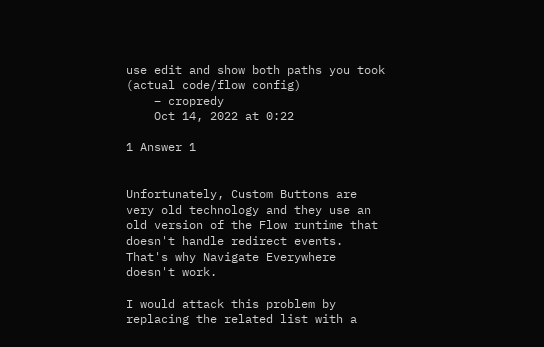use edit and show both paths you took (actual code/flow config)
    – cropredy
    Oct 14, 2022 at 0:22

1 Answer 1


Unfortunately, Custom Buttons are very old technology and they use an old version of the Flow runtime that doesn't handle redirect events. That's why Navigate Everywhere doesn't work.

I would attack this problem by replacing the related list with a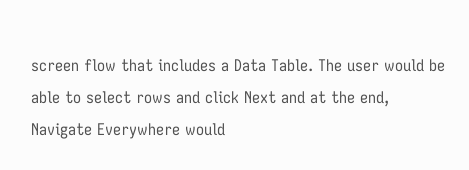screen flow that includes a Data Table. The user would be able to select rows and click Next and at the end, Navigate Everywhere would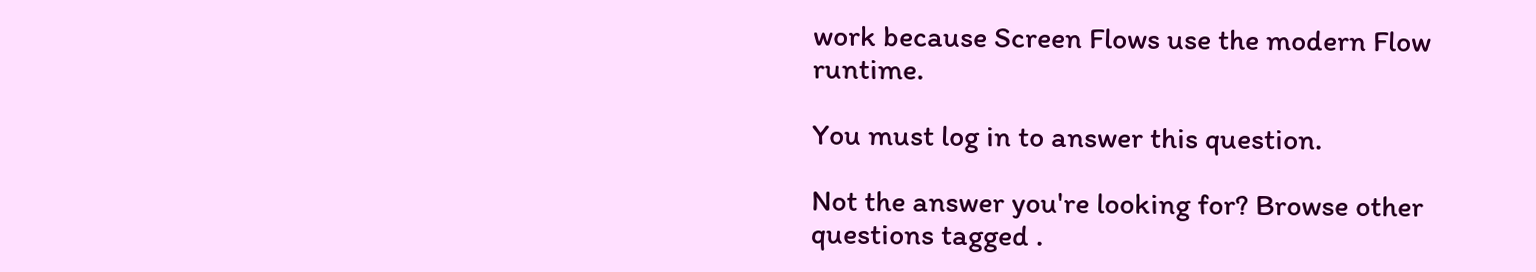work because Screen Flows use the modern Flow runtime.

You must log in to answer this question.

Not the answer you're looking for? Browse other questions tagged .